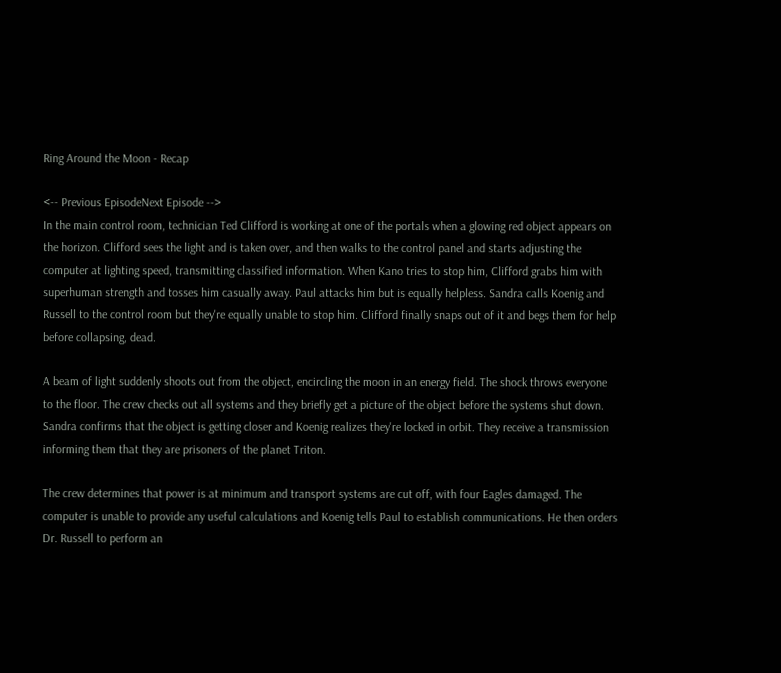Ring Around the Moon - Recap

<-- Previous EpisodeNext Episode -->
In the main control room, technician Ted Clifford is working at one of the portals when a glowing red object appears on the horizon. Clifford sees the light and is taken over, and then walks to the control panel and starts adjusting the computer at lighting speed, transmitting classified information. When Kano tries to stop him, Clifford grabs him with superhuman strength and tosses him casually away. Paul attacks him but is equally helpless. Sandra calls Koenig and Russell to the control room but they're equally unable to stop him. Clifford finally snaps out of it and begs them for help before collapsing, dead.

A beam of light suddenly shoots out from the object, encircling the moon in an energy field. The shock throws everyone to the floor. The crew checks out all systems and they briefly get a picture of the object before the systems shut down. Sandra confirms that the object is getting closer and Koenig realizes they're locked in orbit. They receive a transmission informing them that they are prisoners of the planet Triton.

The crew determines that power is at minimum and transport systems are cut off, with four Eagles damaged. The computer is unable to provide any useful calculations and Koenig tells Paul to establish communications. He then orders Dr. Russell to perform an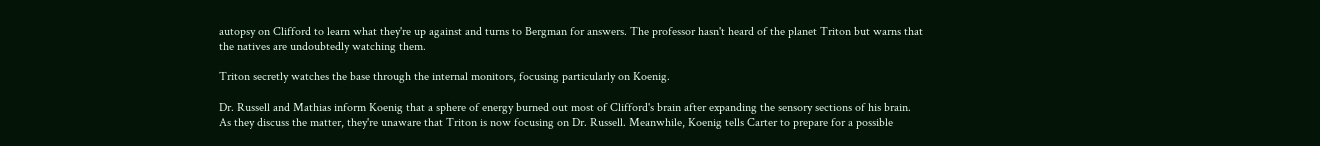autopsy on Clifford to learn what they're up against and turns to Bergman for answers. The professor hasn't heard of the planet Triton but warns that the natives are undoubtedly watching them.

Triton secretly watches the base through the internal monitors, focusing particularly on Koenig.

Dr. Russell and Mathias inform Koenig that a sphere of energy burned out most of Clifford's brain after expanding the sensory sections of his brain. As they discuss the matter, they're unaware that Triton is now focusing on Dr. Russell. Meanwhile, Koenig tells Carter to prepare for a possible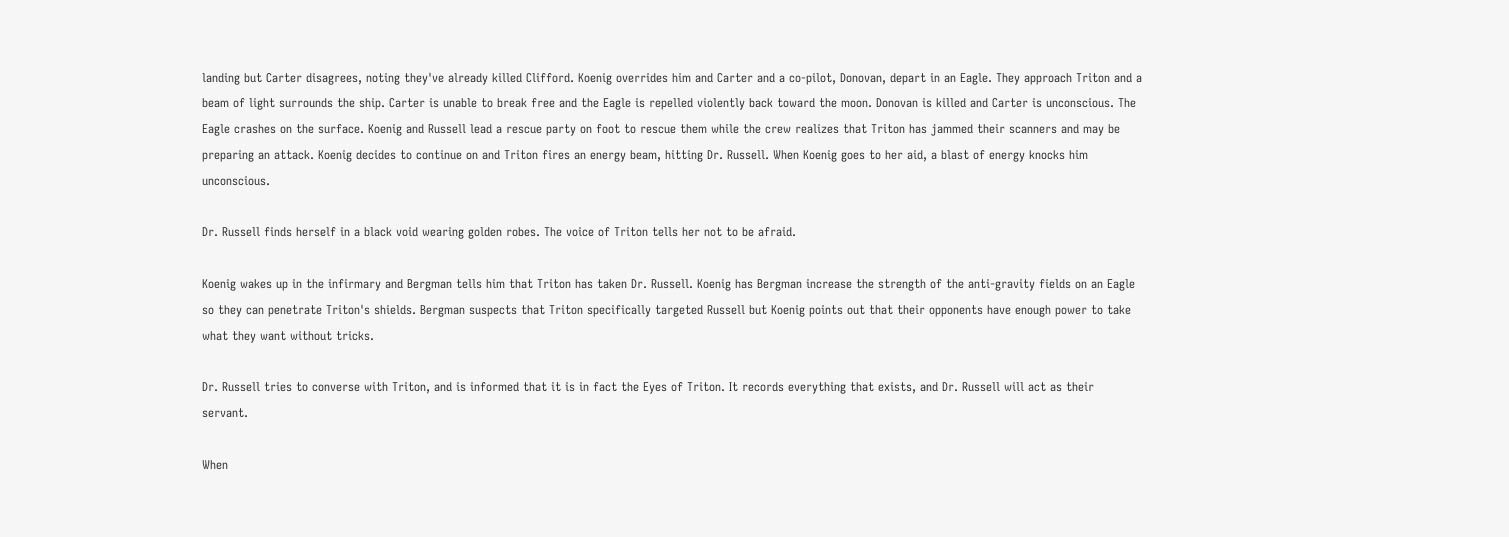landing but Carter disagrees, noting they've already killed Clifford. Koenig overrides him and Carter and a co-pilot, Donovan, depart in an Eagle. They approach Triton and a beam of light surrounds the ship. Carter is unable to break free and the Eagle is repelled violently back toward the moon. Donovan is killed and Carter is unconscious. The Eagle crashes on the surface. Koenig and Russell lead a rescue party on foot to rescue them while the crew realizes that Triton has jammed their scanners and may be preparing an attack. Koenig decides to continue on and Triton fires an energy beam, hitting Dr. Russell. When Koenig goes to her aid, a blast of energy knocks him unconscious.

Dr. Russell finds herself in a black void wearing golden robes. The voice of Triton tells her not to be afraid.

Koenig wakes up in the infirmary and Bergman tells him that Triton has taken Dr. Russell. Koenig has Bergman increase the strength of the anti-gravity fields on an Eagle so they can penetrate Triton's shields. Bergman suspects that Triton specifically targeted Russell but Koenig points out that their opponents have enough power to take what they want without tricks.

Dr. Russell tries to converse with Triton, and is informed that it is in fact the Eyes of Triton. It records everything that exists, and Dr. Russell will act as their servant.

When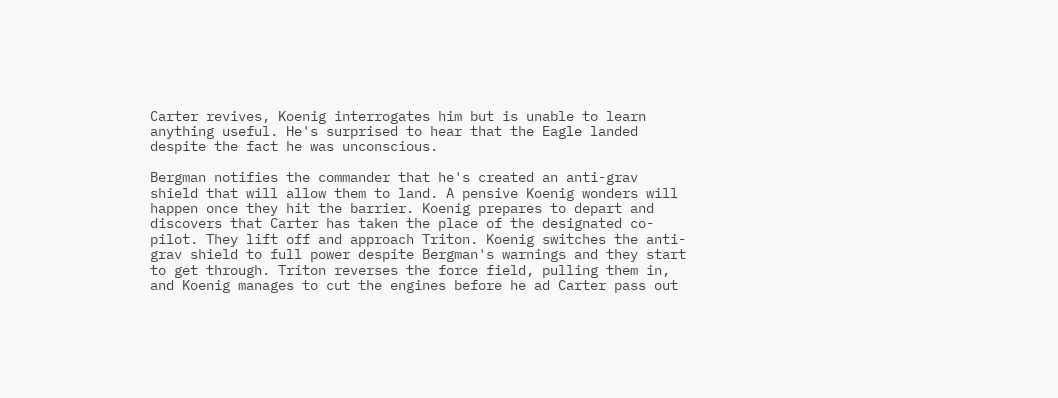Carter revives, Koenig interrogates him but is unable to learn anything useful. He's surprised to hear that the Eagle landed despite the fact he was unconscious.

Bergman notifies the commander that he's created an anti-grav shield that will allow them to land. A pensive Koenig wonders will happen once they hit the barrier. Koenig prepares to depart and discovers that Carter has taken the place of the designated co-pilot. They lift off and approach Triton. Koenig switches the anti-grav shield to full power despite Bergman's warnings and they start to get through. Triton reverses the force field, pulling them in, and Koenig manages to cut the engines before he ad Carter pass out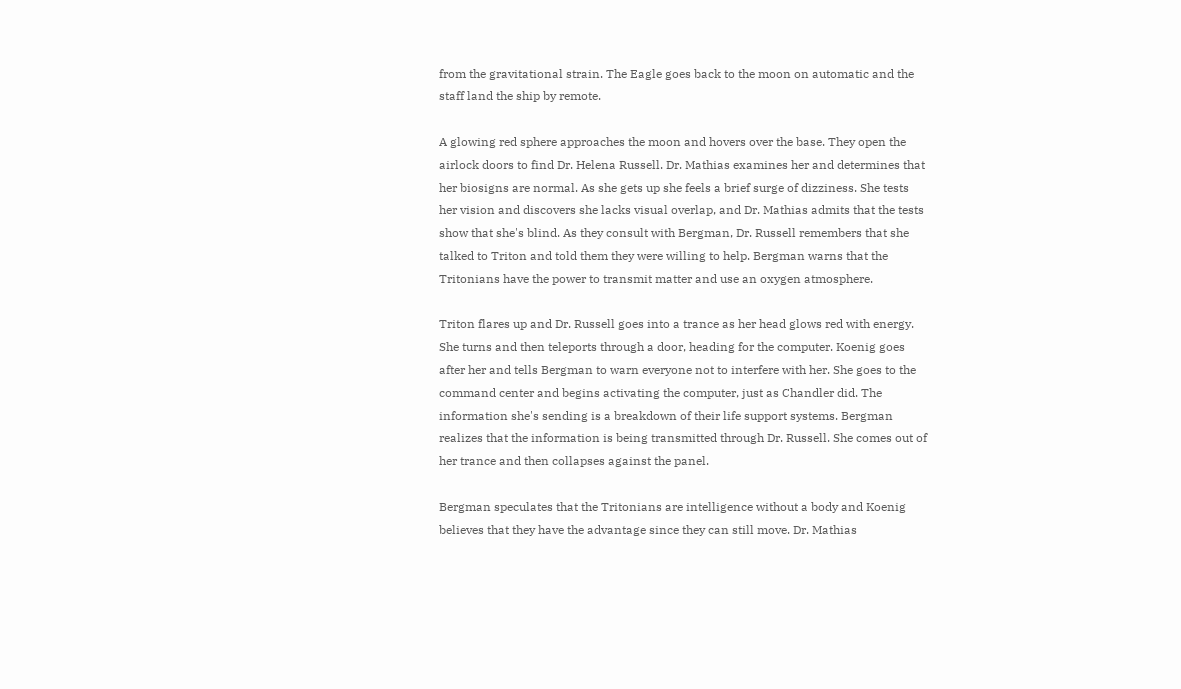from the gravitational strain. The Eagle goes back to the moon on automatic and the staff land the ship by remote.

A glowing red sphere approaches the moon and hovers over the base. They open the airlock doors to find Dr. Helena Russell. Dr. Mathias examines her and determines that her biosigns are normal. As she gets up she feels a brief surge of dizziness. She tests her vision and discovers she lacks visual overlap, and Dr. Mathias admits that the tests show that she's blind. As they consult with Bergman, Dr. Russell remembers that she talked to Triton and told them they were willing to help. Bergman warns that the Tritonians have the power to transmit matter and use an oxygen atmosphere.

Triton flares up and Dr. Russell goes into a trance as her head glows red with energy. She turns and then teleports through a door, heading for the computer. Koenig goes after her and tells Bergman to warn everyone not to interfere with her. She goes to the command center and begins activating the computer, just as Chandler did. The information she's sending is a breakdown of their life support systems. Bergman realizes that the information is being transmitted through Dr. Russell. She comes out of her trance and then collapses against the panel.

Bergman speculates that the Tritonians are intelligence without a body and Koenig believes that they have the advantage since they can still move. Dr. Mathias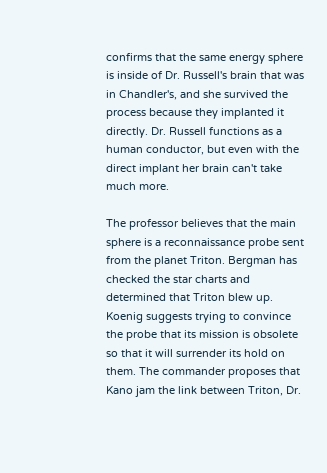confirms that the same energy sphere is inside of Dr. Russell's brain that was in Chandler's, and she survived the process because they implanted it directly. Dr. Russell functions as a human conductor, but even with the direct implant her brain can't take much more.

The professor believes that the main sphere is a reconnaissance probe sent from the planet Triton. Bergman has checked the star charts and determined that Triton blew up. Koenig suggests trying to convince the probe that its mission is obsolete so that it will surrender its hold on them. The commander proposes that Kano jam the link between Triton, Dr.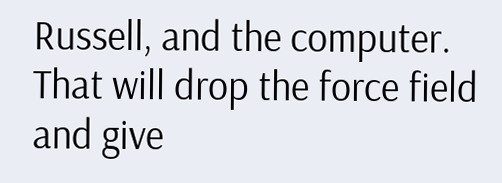Russell, and the computer. That will drop the force field and give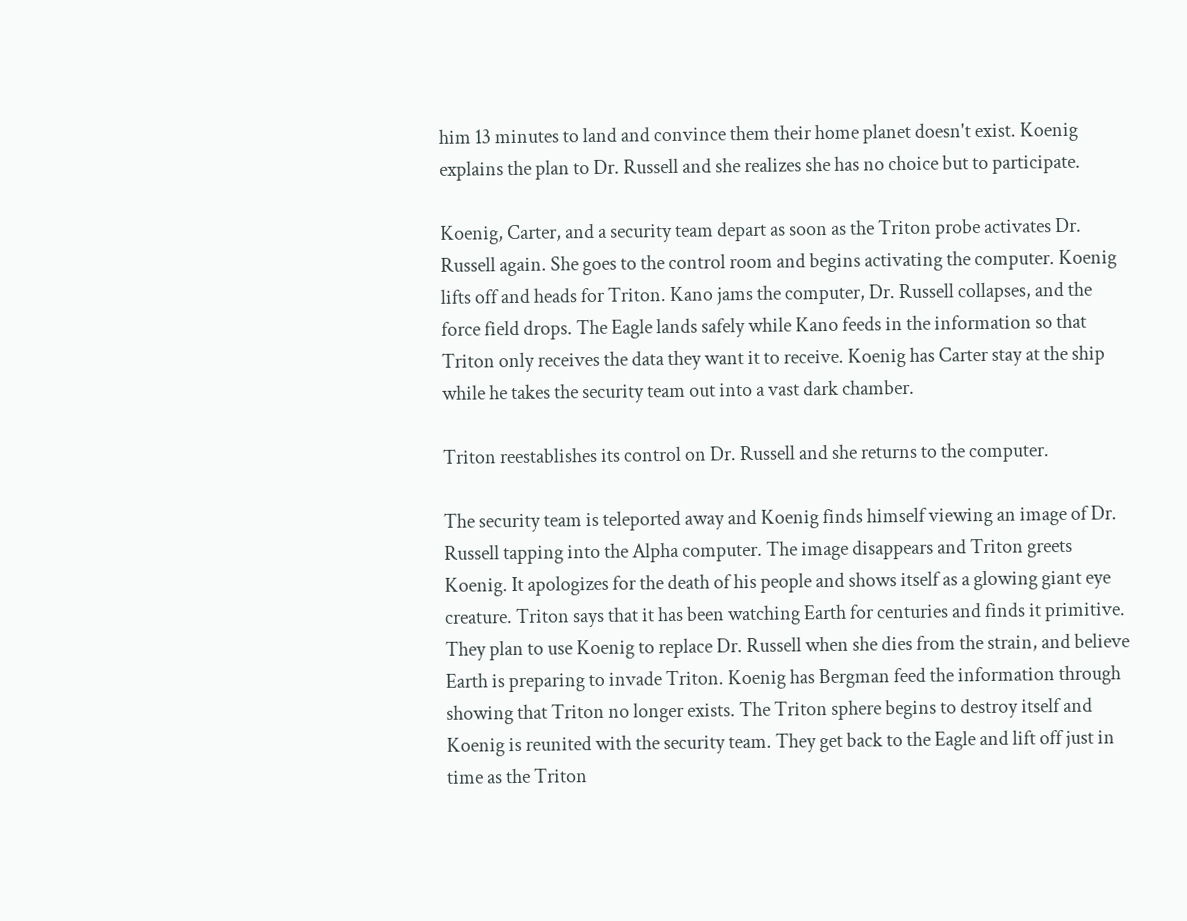him 13 minutes to land and convince them their home planet doesn't exist. Koenig explains the plan to Dr. Russell and she realizes she has no choice but to participate.

Koenig, Carter, and a security team depart as soon as the Triton probe activates Dr. Russell again. She goes to the control room and begins activating the computer. Koenig lifts off and heads for Triton. Kano jams the computer, Dr. Russell collapses, and the force field drops. The Eagle lands safely while Kano feeds in the information so that Triton only receives the data they want it to receive. Koenig has Carter stay at the ship while he takes the security team out into a vast dark chamber.

Triton reestablishes its control on Dr. Russell and she returns to the computer.

The security team is teleported away and Koenig finds himself viewing an image of Dr. Russell tapping into the Alpha computer. The image disappears and Triton greets Koenig. It apologizes for the death of his people and shows itself as a glowing giant eye creature. Triton says that it has been watching Earth for centuries and finds it primitive. They plan to use Koenig to replace Dr. Russell when she dies from the strain, and believe Earth is preparing to invade Triton. Koenig has Bergman feed the information through showing that Triton no longer exists. The Triton sphere begins to destroy itself and Koenig is reunited with the security team. They get back to the Eagle and lift off just in time as the Triton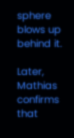sphere blows up behind it.

Later, Mathias confirms that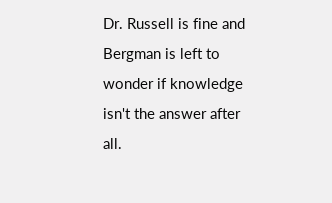Dr. Russell is fine and Bergman is left to wonder if knowledge isn't the answer after all.